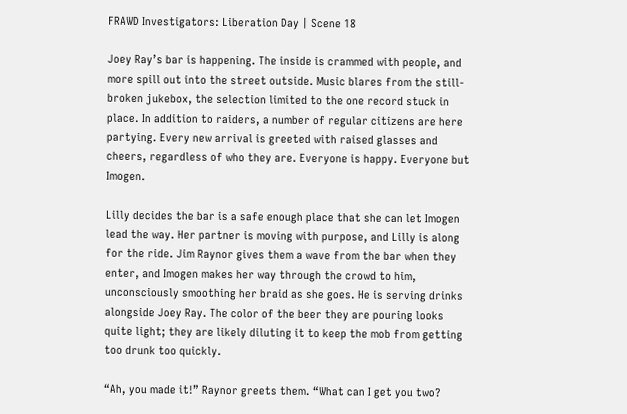FRAWD Investigators: Liberation Day | Scene 18

Joey Ray’s bar is happening. The inside is crammed with people, and more spill out into the street outside. Music blares from the still-broken jukebox, the selection limited to the one record stuck in place. In addition to raiders, a number of regular citizens are here partying. Every new arrival is greeted with raised glasses and cheers, regardless of who they are. Everyone is happy. Everyone but Imogen.

Lilly decides the bar is a safe enough place that she can let Imogen lead the way. Her partner is moving with purpose, and Lilly is along for the ride. Jim Raynor gives them a wave from the bar when they enter, and Imogen makes her way through the crowd to him, unconsciously smoothing her braid as she goes. He is serving drinks alongside Joey Ray. The color of the beer they are pouring looks quite light; they are likely diluting it to keep the mob from getting too drunk too quickly.

“Ah, you made it!” Raynor greets them. “What can I get you two?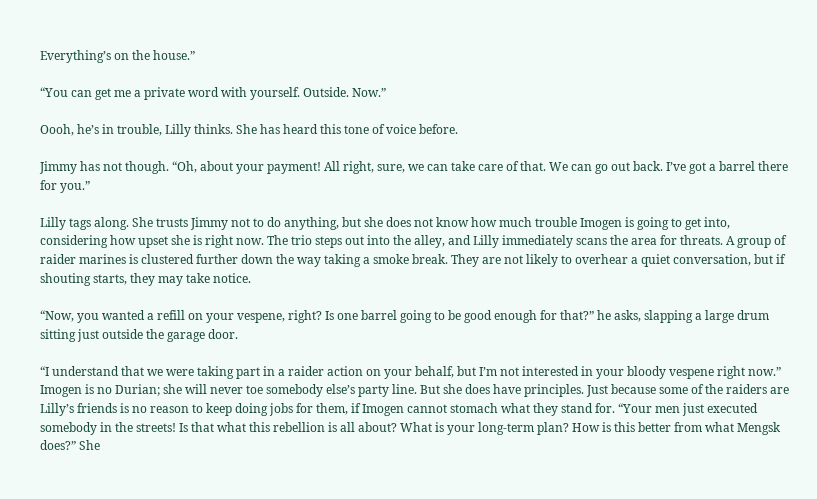Everything’s on the house.”

“You can get me a private word with yourself. Outside. Now.”

Oooh, he’s in trouble, Lilly thinks. She has heard this tone of voice before.

Jimmy has not though. “Oh, about your payment! All right, sure, we can take care of that. We can go out back. I’ve got a barrel there for you.”

Lilly tags along. She trusts Jimmy not to do anything, but she does not know how much trouble Imogen is going to get into, considering how upset she is right now. The trio steps out into the alley, and Lilly immediately scans the area for threats. A group of raider marines is clustered further down the way taking a smoke break. They are not likely to overhear a quiet conversation, but if shouting starts, they may take notice.

“Now, you wanted a refill on your vespene, right? Is one barrel going to be good enough for that?” he asks, slapping a large drum sitting just outside the garage door.

“I understand that we were taking part in a raider action on your behalf, but I’m not interested in your bloody vespene right now.” Imogen is no Durian; she will never toe somebody else’s party line. But she does have principles. Just because some of the raiders are Lilly’s friends is no reason to keep doing jobs for them, if Imogen cannot stomach what they stand for. “Your men just executed somebody in the streets! Is that what this rebellion is all about? What is your long-term plan? How is this better from what Mengsk does?” She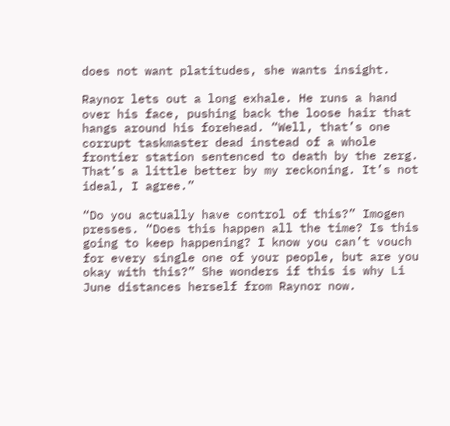does not want platitudes, she wants insight.

Raynor lets out a long exhale. He runs a hand over his face, pushing back the loose hair that hangs around his forehead. “Well, that’s one corrupt taskmaster dead instead of a whole frontier station sentenced to death by the zerg. That’s a little better by my reckoning. It’s not ideal, I agree.”

“Do you actually have control of this?” Imogen presses. “Does this happen all the time? Is this going to keep happening? I know you can’t vouch for every single one of your people, but are you okay with this?” She wonders if this is why Li June distances herself from Raynor now.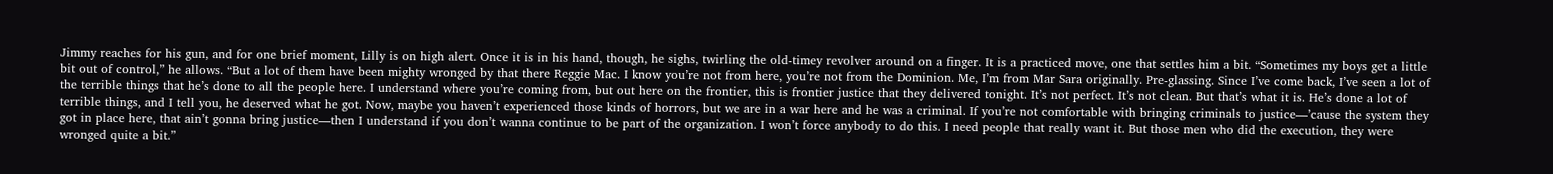Jimmy reaches for his gun, and for one brief moment, Lilly is on high alert. Once it is in his hand, though, he sighs, twirling the old-timey revolver around on a finger. It is a practiced move, one that settles him a bit. “Sometimes my boys get a little bit out of control,” he allows. “But a lot of them have been mighty wronged by that there Reggie Mac. I know you’re not from here, you’re not from the Dominion. Me, I’m from Mar Sara originally. Pre-glassing. Since I’ve come back, I’ve seen a lot of the terrible things that he’s done to all the people here. I understand where you’re coming from, but out here on the frontier, this is frontier justice that they delivered tonight. It’s not perfect. It’s not clean. But that’s what it is. He’s done a lot of terrible things, and I tell you, he deserved what he got. Now, maybe you haven’t experienced those kinds of horrors, but we are in a war here and he was a criminal. If you’re not comfortable with bringing criminals to justice—’cause the system they got in place here, that ain’t gonna bring justice—then I understand if you don’t wanna continue to be part of the organization. I won’t force anybody to do this. I need people that really want it. But those men who did the execution, they were wronged quite a bit.”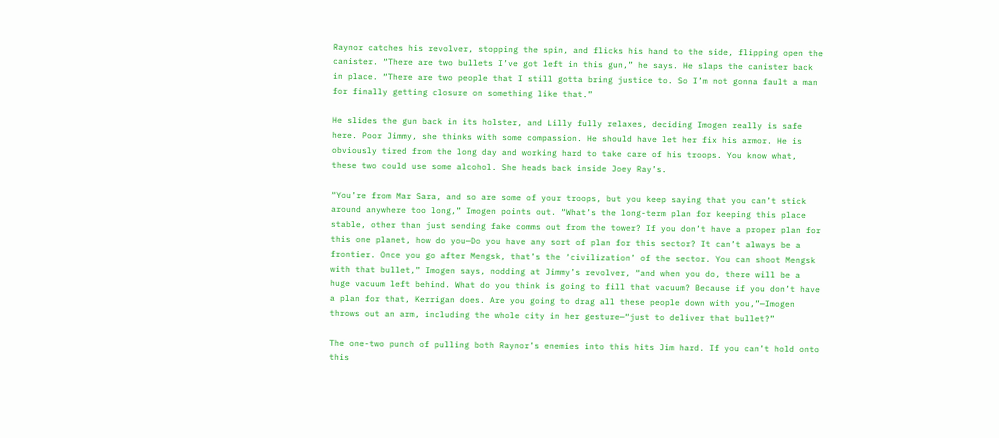Raynor catches his revolver, stopping the spin, and flicks his hand to the side, flipping open the canister. “There are two bullets I’ve got left in this gun,” he says. He slaps the canister back in place. “There are two people that I still gotta bring justice to. So I’m not gonna fault a man for finally getting closure on something like that.”

He slides the gun back in its holster, and Lilly fully relaxes, deciding Imogen really is safe here. Poor Jimmy, she thinks with some compassion. He should have let her fix his armor. He is obviously tired from the long day and working hard to take care of his troops. You know what, these two could use some alcohol. She heads back inside Joey Ray’s.

“You’re from Mar Sara, and so are some of your troops, but you keep saying that you can’t stick around anywhere too long,” Imogen points out. “What’s the long-term plan for keeping this place stable, other than just sending fake comms out from the tower? If you don’t have a proper plan for this one planet, how do you—Do you have any sort of plan for this sector? It can’t always be a frontier. Once you go after Mengsk, that’s the ‘civilization’ of the sector. You can shoot Mengsk with that bullet,” Imogen says, nodding at Jimmy’s revolver, “and when you do, there will be a huge vacuum left behind. What do you think is going to fill that vacuum? Because if you don’t have a plan for that, Kerrigan does. Are you going to drag all these people down with you,”—Imogen throws out an arm, including the whole city in her gesture—“just to deliver that bullet?”

The one-two punch of pulling both Raynor’s enemies into this hits Jim hard. If you can’t hold onto this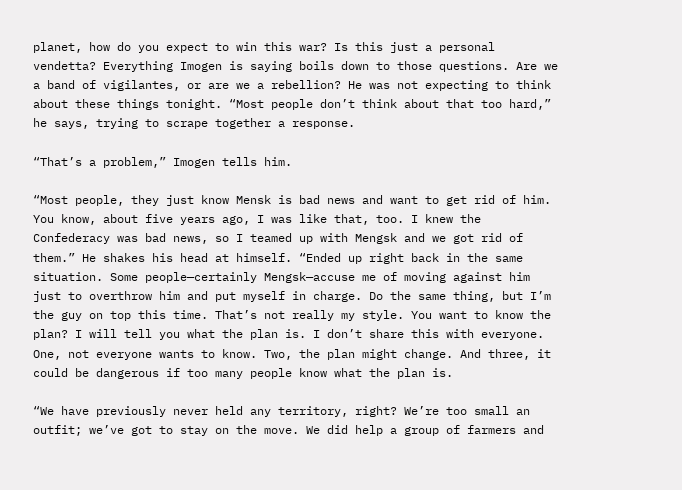planet, how do you expect to win this war? Is this just a personal vendetta? Everything Imogen is saying boils down to those questions. Are we a band of vigilantes, or are we a rebellion? He was not expecting to think about these things tonight. “Most people don’t think about that too hard,” he says, trying to scrape together a response.

“That’s a problem,” Imogen tells him.

“Most people, they just know Mensk is bad news and want to get rid of him. You know, about five years ago, I was like that, too. I knew the Confederacy was bad news, so I teamed up with Mengsk and we got rid of them.” He shakes his head at himself. “Ended up right back in the same situation. Some people—certainly Mengsk—accuse me of moving against him just to overthrow him and put myself in charge. Do the same thing, but I’m the guy on top this time. That’s not really my style. You want to know the plan? I will tell you what the plan is. I don’t share this with everyone. One, not everyone wants to know. Two, the plan might change. And three, it could be dangerous if too many people know what the plan is.

“We have previously never held any territory, right? We’re too small an outfit; we’ve got to stay on the move. We did help a group of farmers and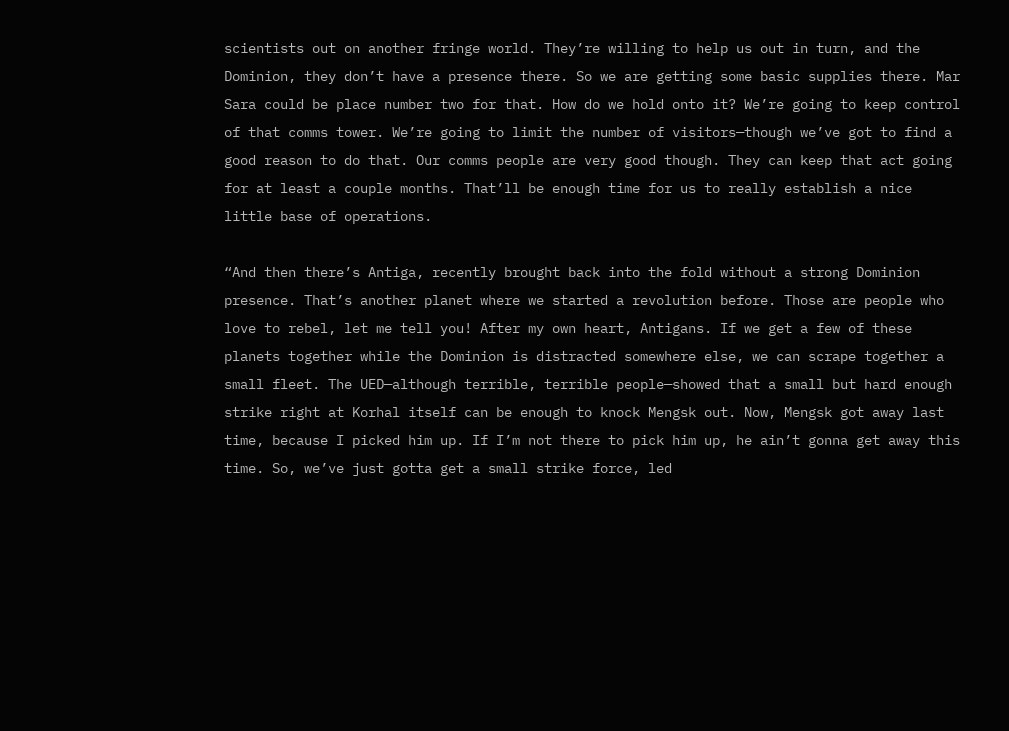scientists out on another fringe world. They’re willing to help us out in turn, and the Dominion, they don’t have a presence there. So we are getting some basic supplies there. Mar Sara could be place number two for that. How do we hold onto it? We’re going to keep control of that comms tower. We’re going to limit the number of visitors—though we’ve got to find a good reason to do that. Our comms people are very good though. They can keep that act going for at least a couple months. That’ll be enough time for us to really establish a nice little base of operations.

“And then there’s Antiga, recently brought back into the fold without a strong Dominion presence. That’s another planet where we started a revolution before. Those are people who love to rebel, let me tell you! After my own heart, Antigans. If we get a few of these planets together while the Dominion is distracted somewhere else, we can scrape together a small fleet. The UED—although terrible, terrible people—showed that a small but hard enough strike right at Korhal itself can be enough to knock Mengsk out. Now, Mengsk got away last time, because I picked him up. If I’m not there to pick him up, he ain’t gonna get away this time. So, we’ve just gotta get a small strike force, led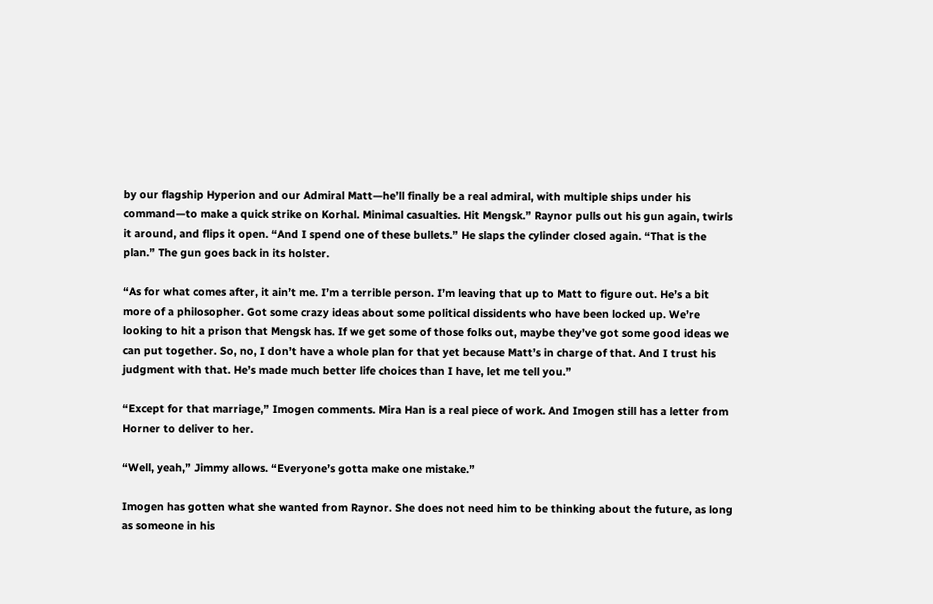by our flagship Hyperion and our Admiral Matt—he’ll finally be a real admiral, with multiple ships under his command—to make a quick strike on Korhal. Minimal casualties. Hit Mengsk.” Raynor pulls out his gun again, twirls it around, and flips it open. “And I spend one of these bullets.” He slaps the cylinder closed again. “That is the plan.” The gun goes back in its holster.

“As for what comes after, it ain’t me. I’m a terrible person. I’m leaving that up to Matt to figure out. He’s a bit more of a philosopher. Got some crazy ideas about some political dissidents who have been locked up. We’re looking to hit a prison that Mengsk has. If we get some of those folks out, maybe they’ve got some good ideas we can put together. So, no, I don’t have a whole plan for that yet because Matt’s in charge of that. And I trust his judgment with that. He’s made much better life choices than I have, let me tell you.”

“Except for that marriage,” Imogen comments. Mira Han is a real piece of work. And Imogen still has a letter from Horner to deliver to her.

“Well, yeah,” Jimmy allows. “Everyone’s gotta make one mistake.”

Imogen has gotten what she wanted from Raynor. She does not need him to be thinking about the future, as long as someone in his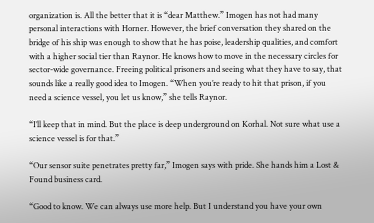organization is. All the better that it is “dear Matthew.” Imogen has not had many personal interactions with Horner. However, the brief conversation they shared on the bridge of his ship was enough to show that he has poise, leadership qualities, and comfort with a higher social tier than Raynor. He knows how to move in the necessary circles for sector-wide governance. Freeing political prisoners and seeing what they have to say, that sounds like a really good idea to Imogen. “When you’re ready to hit that prison, if you need a science vessel, you let us know,” she tells Raynor.

“I’ll keep that in mind. But the place is deep underground on Korhal. Not sure what use a science vessel is for that.”

“Our sensor suite penetrates pretty far,” Imogen says with pride. She hands him a Lost & Found business card.

“Good to know. We can always use more help. But I understand you have your own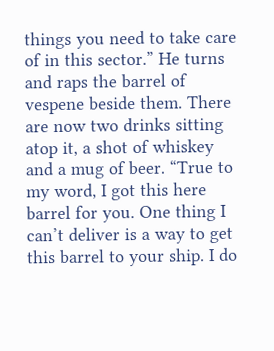things you need to take care of in this sector.” He turns and raps the barrel of vespene beside them. There are now two drinks sitting atop it, a shot of whiskey and a mug of beer. “True to my word, I got this here barrel for you. One thing I can’t deliver is a way to get this barrel to your ship. I do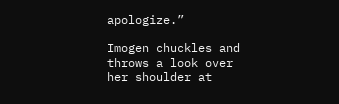apologize.”

Imogen chuckles and throws a look over her shoulder at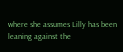where she assumes Lilly has been leaning against the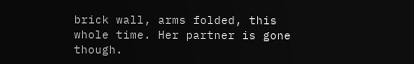brick wall, arms folded, this whole time. Her partner is gone though.